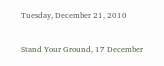Tuesday, December 21, 2010

Stand Your Ground, 17 December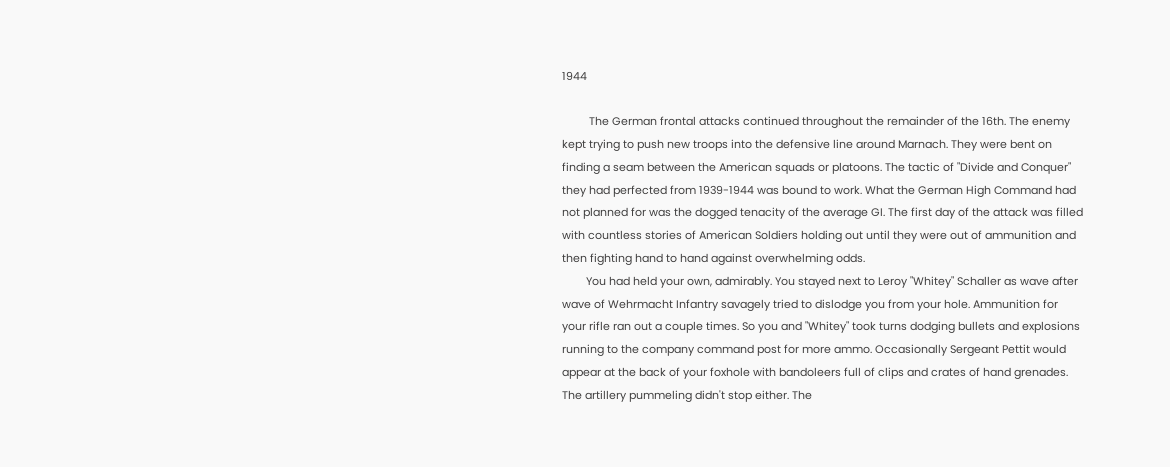1944

         The German frontal attacks continued throughout the remainder of the 16th. The enemy kept trying to push new troops into the defensive line around Marnach. They were bent on finding a seam between the American squads or platoons. The tactic of "Divide and Conquer" they had perfected from 1939-1944 was bound to work. What the German High Command had not planned for was the dogged tenacity of the average GI. The first day of the attack was filled with countless stories of American Soldiers holding out until they were out of ammunition and then fighting hand to hand against overwhelming odds.
        You had held your own, admirably. You stayed next to Leroy "Whitey" Schaller as wave after wave of Wehrmacht Infantry savagely tried to dislodge you from your hole. Ammunition for your rifle ran out a couple times. So you and "Whitey" took turns dodging bullets and explosions running to the company command post for more ammo. Occasionally Sergeant Pettit would appear at the back of your foxhole with bandoleers full of clips and crates of hand grenades. The artillery pummeling didn't stop either. The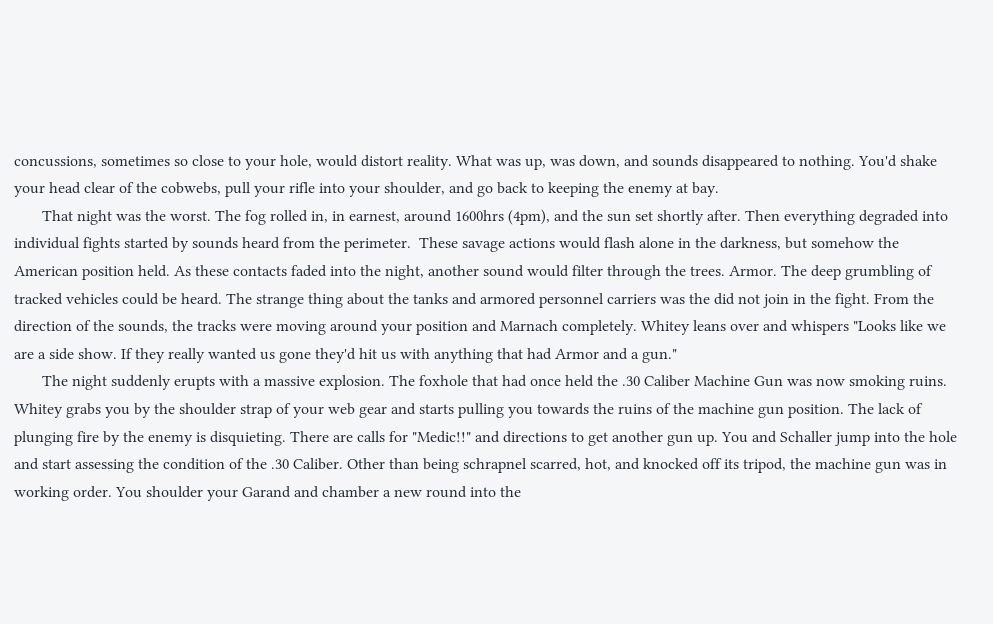concussions, sometimes so close to your hole, would distort reality. What was up, was down, and sounds disappeared to nothing. You'd shake your head clear of the cobwebs, pull your rifle into your shoulder, and go back to keeping the enemy at bay.
       That night was the worst. The fog rolled in, in earnest, around 1600hrs (4pm), and the sun set shortly after. Then everything degraded into individual fights started by sounds heard from the perimeter.  These savage actions would flash alone in the darkness, but somehow the American position held. As these contacts faded into the night, another sound would filter through the trees. Armor. The deep grumbling of tracked vehicles could be heard. The strange thing about the tanks and armored personnel carriers was the did not join in the fight. From the direction of the sounds, the tracks were moving around your position and Marnach completely. Whitey leans over and whispers "Looks like we are a side show. If they really wanted us gone they'd hit us with anything that had Armor and a gun."
       The night suddenly erupts with a massive explosion. The foxhole that had once held the .30 Caliber Machine Gun was now smoking ruins. Whitey grabs you by the shoulder strap of your web gear and starts pulling you towards the ruins of the machine gun position. The lack of plunging fire by the enemy is disquieting. There are calls for "Medic!!" and directions to get another gun up. You and Schaller jump into the hole and start assessing the condition of the .30 Caliber. Other than being schrapnel scarred, hot, and knocked off its tripod, the machine gun was in working order. You shoulder your Garand and chamber a new round into the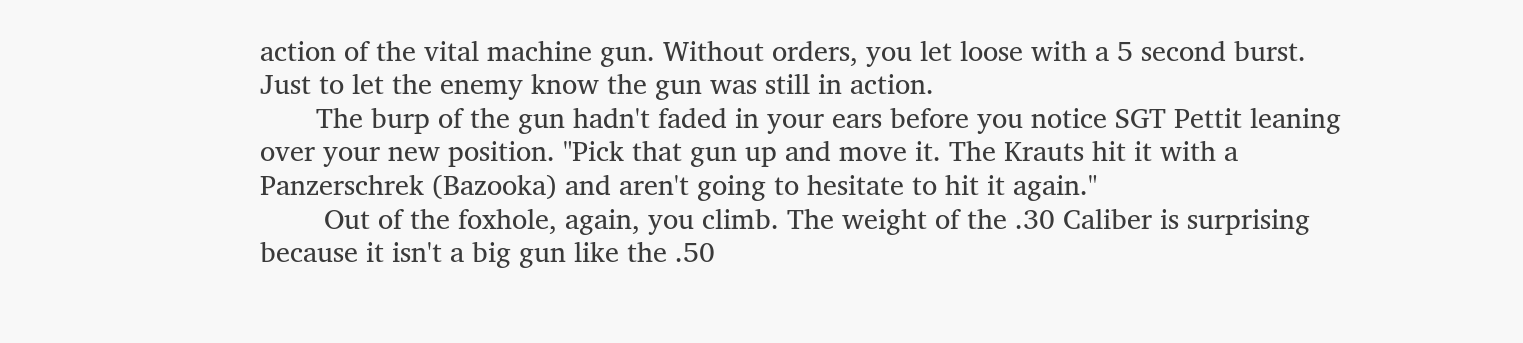action of the vital machine gun. Without orders, you let loose with a 5 second burst. Just to let the enemy know the gun was still in action.
       The burp of the gun hadn't faded in your ears before you notice SGT Pettit leaning over your new position. "Pick that gun up and move it. The Krauts hit it with a Panzerschrek (Bazooka) and aren't going to hesitate to hit it again."
        Out of the foxhole, again, you climb. The weight of the .30 Caliber is surprising because it isn't a big gun like the .50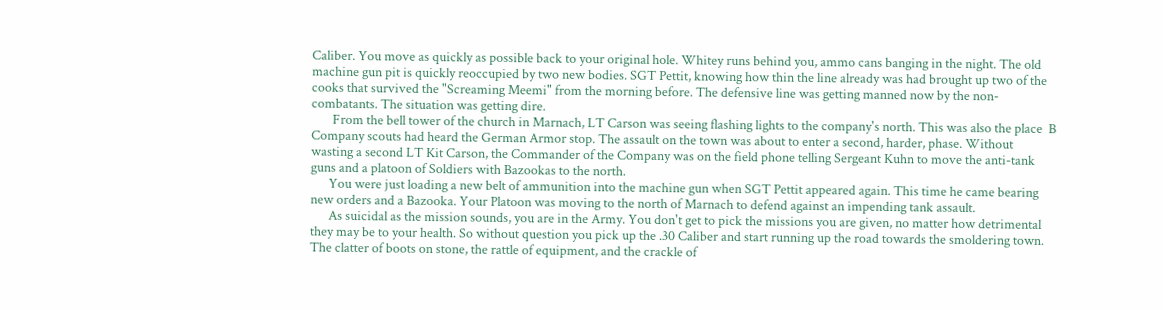Caliber. You move as quickly as possible back to your original hole. Whitey runs behind you, ammo cans banging in the night. The old machine gun pit is quickly reoccupied by two new bodies. SGT Pettit, knowing how thin the line already was had brought up two of the cooks that survived the "Screaming Meemi" from the morning before. The defensive line was getting manned now by the non-combatants. The situation was getting dire.
       From the bell tower of the church in Marnach, LT Carson was seeing flashing lights to the company's north. This was also the place  B Company scouts had heard the German Armor stop. The assault on the town was about to enter a second, harder, phase. Without wasting a second LT Kit Carson, the Commander of the Company was on the field phone telling Sergeant Kuhn to move the anti-tank guns and a platoon of Soldiers with Bazookas to the north.
      You were just loading a new belt of ammunition into the machine gun when SGT Pettit appeared again. This time he came bearing new orders and a Bazooka. Your Platoon was moving to the north of Marnach to defend against an impending tank assault.
      As suicidal as the mission sounds, you are in the Army. You don't get to pick the missions you are given, no matter how detrimental they may be to your health. So without question you pick up the .30 Caliber and start running up the road towards the smoldering town. The clatter of boots on stone, the rattle of equipment, and the crackle of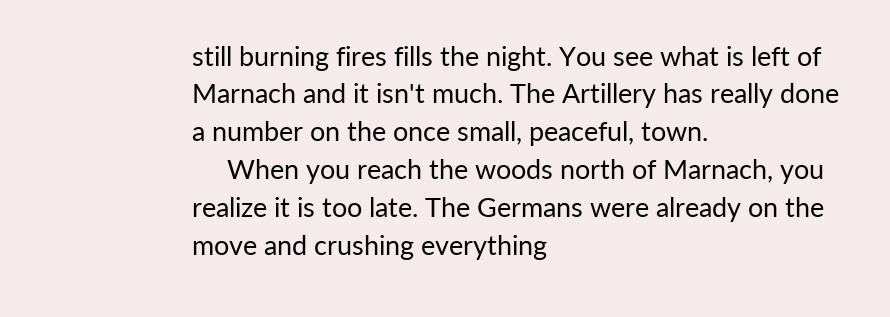still burning fires fills the night. You see what is left of Marnach and it isn't much. The Artillery has really done a number on the once small, peaceful, town.
     When you reach the woods north of Marnach, you realize it is too late. The Germans were already on the move and crushing everything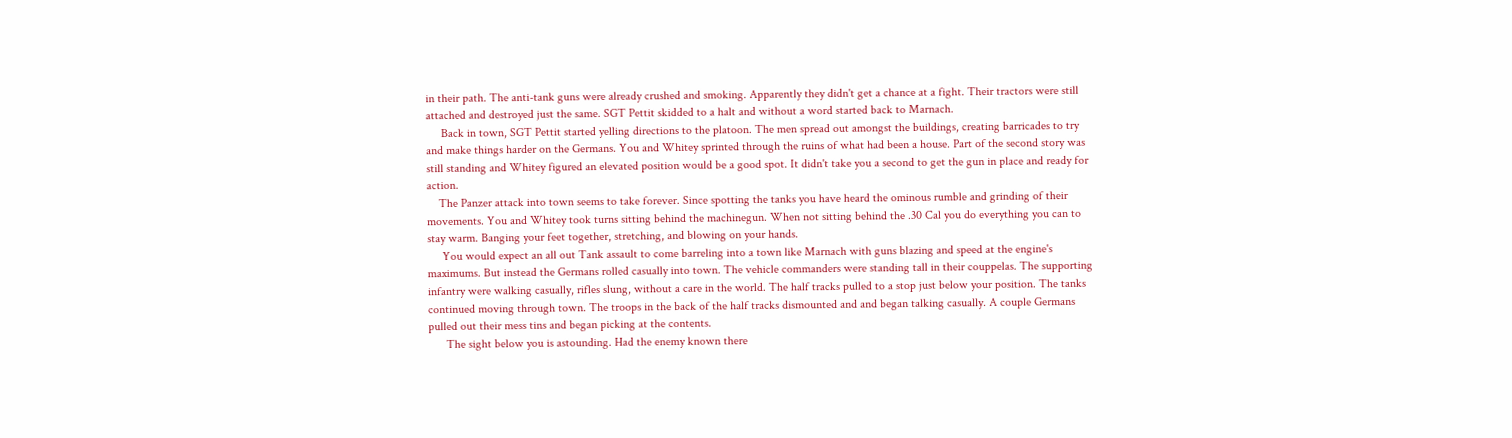in their path. The anti-tank guns were already crushed and smoking. Apparently they didn't get a chance at a fight. Their tractors were still attached and destroyed just the same. SGT Pettit skidded to a halt and without a word started back to Marnach.
     Back in town, SGT Pettit started yelling directions to the platoon. The men spread out amongst the buildings, creating barricades to try and make things harder on the Germans. You and Whitey sprinted through the ruins of what had been a house. Part of the second story was still standing and Whitey figured an elevated position would be a good spot. It didn't take you a second to get the gun in place and ready for action.
    The Panzer attack into town seems to take forever. Since spotting the tanks you have heard the ominous rumble and grinding of their movements. You and Whitey took turns sitting behind the machinegun. When not sitting behind the .30 Cal you do everything you can to stay warm. Banging your feet together, stretching, and blowing on your hands.
     You would expect an all out Tank assault to come barreling into a town like Marnach with guns blazing and speed at the engine's maximums. But instead the Germans rolled casually into town. The vehicle commanders were standing tall in their couppelas. The supporting infantry were walking casually, rifles slung, without a care in the world. The half tracks pulled to a stop just below your position. The tanks continued moving through town. The troops in the back of the half tracks dismounted and and began talking casually. A couple Germans pulled out their mess tins and began picking at the contents.
      The sight below you is astounding. Had the enemy known there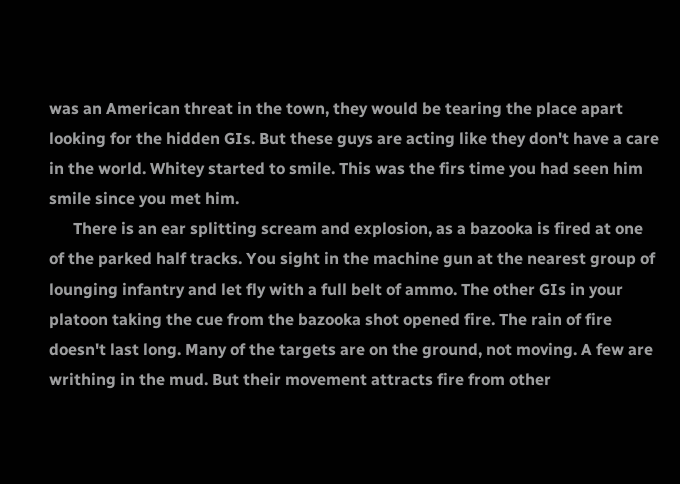was an American threat in the town, they would be tearing the place apart looking for the hidden GIs. But these guys are acting like they don't have a care in the world. Whitey started to smile. This was the firs time you had seen him smile since you met him.
      There is an ear splitting scream and explosion, as a bazooka is fired at one of the parked half tracks. You sight in the machine gun at the nearest group of lounging infantry and let fly with a full belt of ammo. The other GIs in your platoon taking the cue from the bazooka shot opened fire. The rain of fire doesn't last long. Many of the targets are on the ground, not moving. A few are writhing in the mud. But their movement attracts fire from other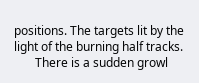positions. The targets lit by the light of the burning half tracks.
       There is a sudden growl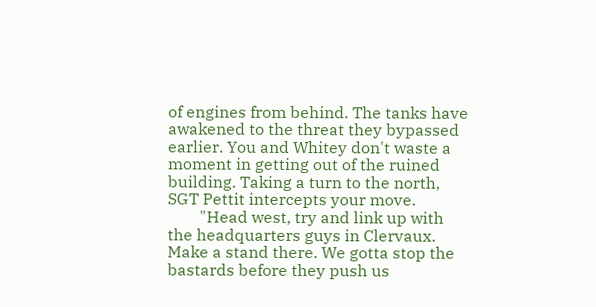of engines from behind. The tanks have awakened to the threat they bypassed earlier. You and Whitey don't waste a moment in getting out of the ruined building. Taking a turn to the north, SGT Pettit intercepts your move.
        "Head west, try and link up with the headquarters guys in Clervaux. Make a stand there. We gotta stop the bastards before they push us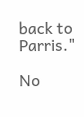back to Parris."

No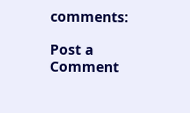comments:

Post a Comment